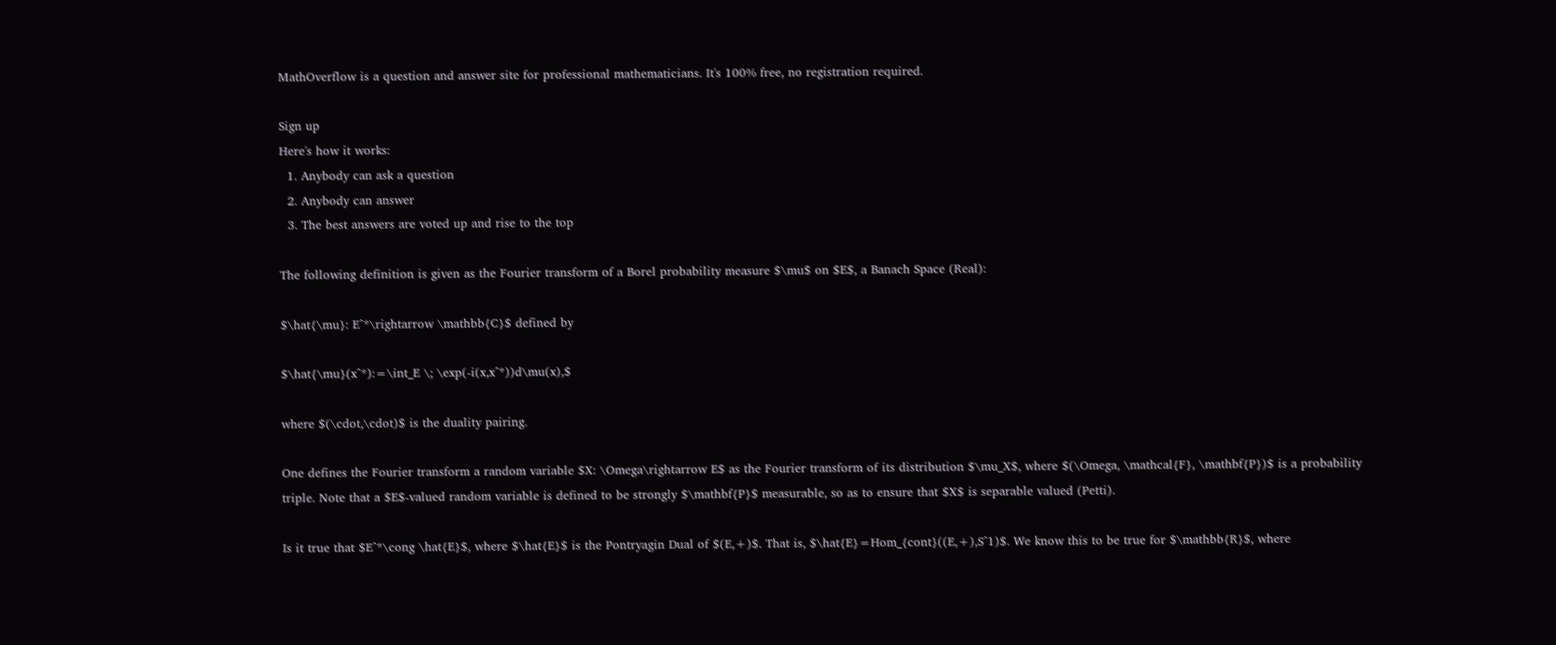MathOverflow is a question and answer site for professional mathematicians. It's 100% free, no registration required.

Sign up
Here's how it works:
  1. Anybody can ask a question
  2. Anybody can answer
  3. The best answers are voted up and rise to the top

The following definition is given as the Fourier transform of a Borel probability measure $\mu$ on $E$, a Banach Space (Real):

$\hat{\mu}: E^*\rightarrow \mathbb{C}$ defined by

$\hat{\mu}(x^*):=\int_E \; \exp(-i(x,x^*))d\mu(x),$

where $(\cdot,\cdot)$ is the duality pairing.

One defines the Fourier transform a random variable $X: \Omega\rightarrow E$ as the Fourier transform of its distribution $\mu_X$, where $(\Omega, \mathcal{F}, \mathbf{P})$ is a probability triple. Note that a $E$-valued random variable is defined to be strongly $\mathbf{P}$ measurable, so as to ensure that $X$ is separable valued (Petti).

Is it true that $E^*\cong \hat{E}$, where $\hat{E}$ is the Pontryagin Dual of $(E,+)$. That is, $\hat{E}=Hom_{cont}((E,+),S^1)$. We know this to be true for $\mathbb{R}$, where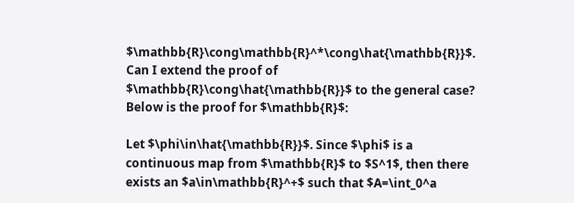$\mathbb{R}\cong\mathbb{R}^*\cong\hat{\mathbb{R}}$. Can I extend the proof of $\mathbb{R}\cong\hat{\mathbb{R}}$ to the general case? Below is the proof for $\mathbb{R}$:

Let $\phi\in\hat{\mathbb{R}}$. Since $\phi$ is a continuous map from $\mathbb{R}$ to $S^1$, then there exists an $a\in\mathbb{R}^+$ such that $A=\int_0^a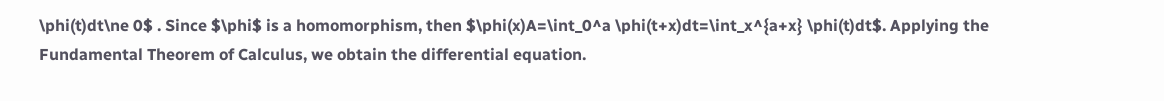\phi(t)dt\ne 0$ . Since $\phi$ is a homomorphism, then $\phi(x)A=\int_0^a \phi(t+x)dt=\int_x^{a+x} \phi(t)dt$. Applying the Fundamental Theorem of Calculus, we obtain the differential equation.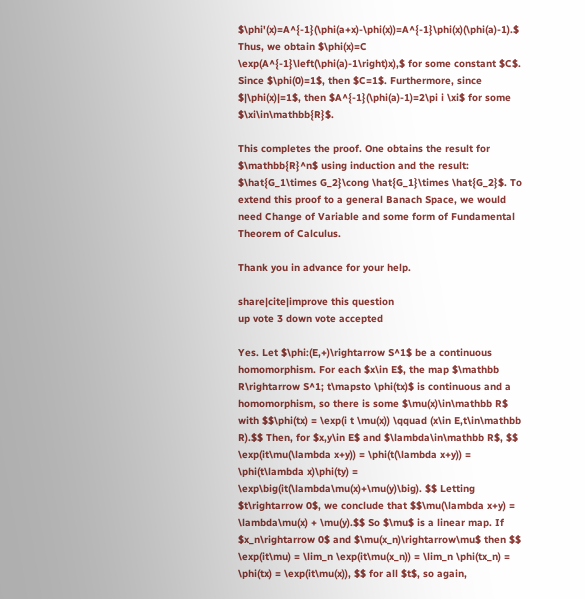$\phi'(x)=A^{-1}(\phi(a+x)-\phi(x))=A^{-1}\phi(x)(\phi(a)-1).$ Thus, we obtain $\phi(x)=C \exp(A^{-1}\left(\phi(a)-1\right)x),$ for some constant $C$. Since $\phi(0)=1$, then $C=1$. Furthermore, since $|\phi(x)|=1$, then $A^{-1}(\phi(a)-1)=2\pi i \xi$ for some $\xi\in\mathbb{R}$.

This completes the proof. One obtains the result for $\mathbb{R}^n$ using induction and the result: $\hat{G_1\times G_2}\cong \hat{G_1}\times \hat{G_2}$. To extend this proof to a general Banach Space, we would need Change of Variable and some form of Fundamental Theorem of Calculus.

Thank you in advance for your help.

share|cite|improve this question
up vote 3 down vote accepted

Yes. Let $\phi:(E,+)\rightarrow S^1$ be a continuous homomorphism. For each $x\in E$, the map $\mathbb R\rightarrow S^1; t\mapsto \phi(tx)$ is continuous and a homomorphism, so there is some $\mu(x)\in\mathbb R$ with $$\phi(tx) = \exp(i t \mu(x)) \qquad (x\in E,t\in\mathbb R).$$ Then, for $x,y\in E$ and $\lambda\in\mathbb R$, $$ \exp(it\mu(\lambda x+y)) = \phi(t(\lambda x+y)) = \phi(t\lambda x)\phi(ty) = \exp\big(it(\lambda\mu(x)+\mu(y)\big). $$ Letting $t\rightarrow 0$, we conclude that $$\mu(\lambda x+y) = \lambda\mu(x) + \mu(y).$$ So $\mu$ is a linear map. If $x_n\rightarrow 0$ and $\mu(x_n)\rightarrow\mu$ then $$ \exp(it\mu) = \lim_n \exp(it\mu(x_n)) = \lim_n \phi(tx_n) = \phi(tx) = \exp(it\mu(x)), $$ for all $t$, so again,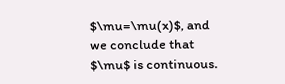$\mu=\mu(x)$, and we conclude that $\mu$ is continuous.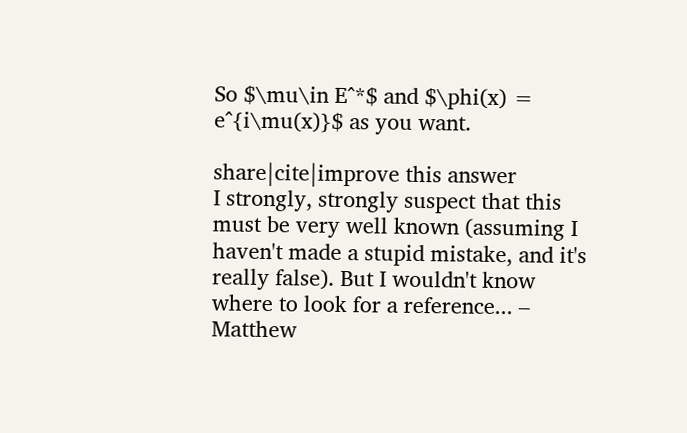So $\mu\in E^*$ and $\phi(x) = e^{i\mu(x)}$ as you want.

share|cite|improve this answer
I strongly, strongly suspect that this must be very well known (assuming I haven't made a stupid mistake, and it's really false). But I wouldn't know where to look for a reference... – Matthew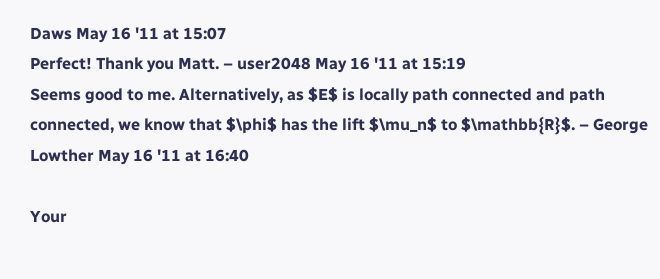Daws May 16 '11 at 15:07
Perfect! Thank you Matt. – user2048 May 16 '11 at 15:19
Seems good to me. Alternatively, as $E$ is locally path connected and path connected, we know that $\phi$ has the lift $\mu_n$ to $\mathbb{R}$. – George Lowther May 16 '11 at 16:40

Your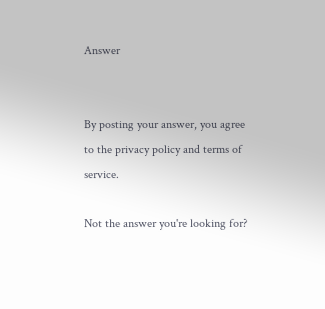Answer


By posting your answer, you agree to the privacy policy and terms of service.

Not the answer you're looking for?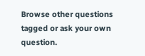Browse other questions tagged or ask your own question.